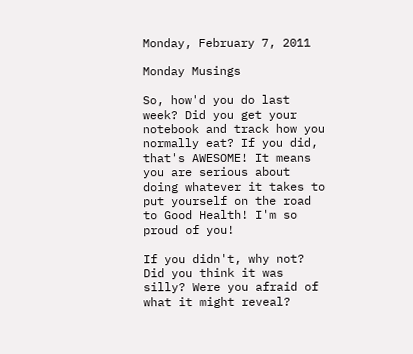Monday, February 7, 2011

Monday Musings

So, how'd you do last week? Did you get your notebook and track how you normally eat? If you did, that's AWESOME! It means you are serious about doing whatever it takes to put yourself on the road to Good Health! I'm so proud of you!

If you didn't, why not? Did you think it was silly? Were you afraid of what it might reveal?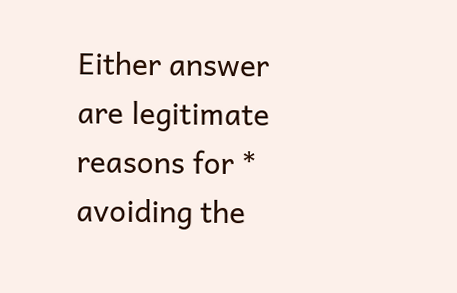Either answer are legitimate reasons for * avoiding the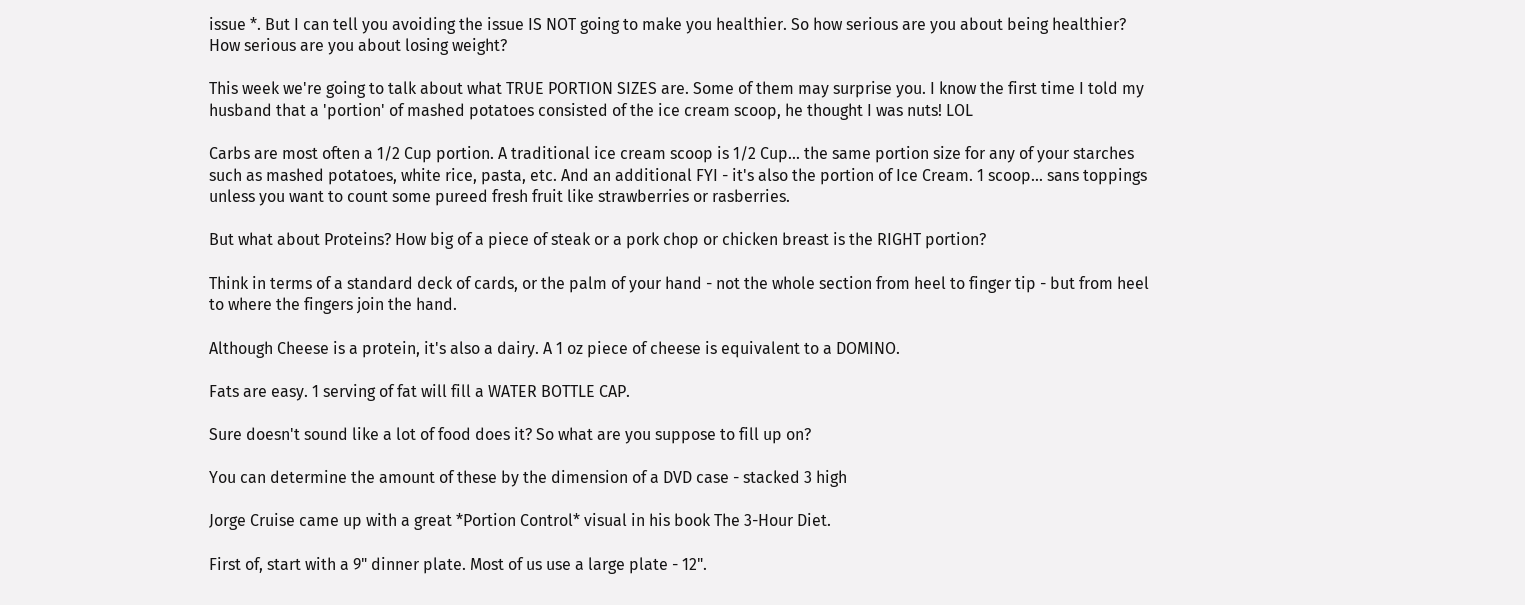issue *. But I can tell you avoiding the issue IS NOT going to make you healthier. So how serious are you about being healthier? How serious are you about losing weight?

This week we're going to talk about what TRUE PORTION SIZES are. Some of them may surprise you. I know the first time I told my husband that a 'portion' of mashed potatoes consisted of the ice cream scoop, he thought I was nuts! LOL

Carbs are most often a 1/2 Cup portion. A traditional ice cream scoop is 1/2 Cup... the same portion size for any of your starches such as mashed potatoes, white rice, pasta, etc. And an additional FYI - it's also the portion of Ice Cream. 1 scoop... sans toppings unless you want to count some pureed fresh fruit like strawberries or rasberries.

But what about Proteins? How big of a piece of steak or a pork chop or chicken breast is the RIGHT portion?

Think in terms of a standard deck of cards, or the palm of your hand - not the whole section from heel to finger tip - but from heel to where the fingers join the hand.

Although Cheese is a protein, it's also a dairy. A 1 oz piece of cheese is equivalent to a DOMINO.

Fats are easy. 1 serving of fat will fill a WATER BOTTLE CAP.

Sure doesn't sound like a lot of food does it? So what are you suppose to fill up on?

You can determine the amount of these by the dimension of a DVD case - stacked 3 high

Jorge Cruise came up with a great *Portion Control* visual in his book The 3-Hour Diet.

First of, start with a 9" dinner plate. Most of us use a large plate - 12".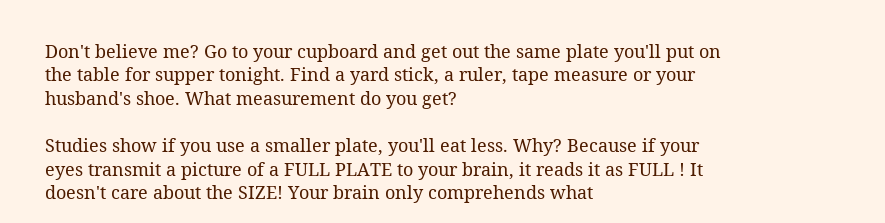Don't believe me? Go to your cupboard and get out the same plate you'll put on the table for supper tonight. Find a yard stick, a ruler, tape measure or your husband's shoe. What measurement do you get?

Studies show if you use a smaller plate, you'll eat less. Why? Because if your eyes transmit a picture of a FULL PLATE to your brain, it reads it as FULL ! It doesn't care about the SIZE! Your brain only comprehends what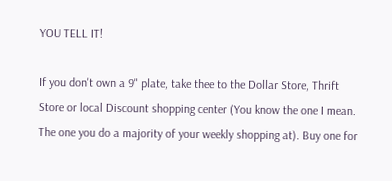YOU TELL IT!

If you don't own a 9" plate, take thee to the Dollar Store, Thrift Store or local Discount shopping center (You know the one I mean. The one you do a majority of your weekly shopping at). Buy one for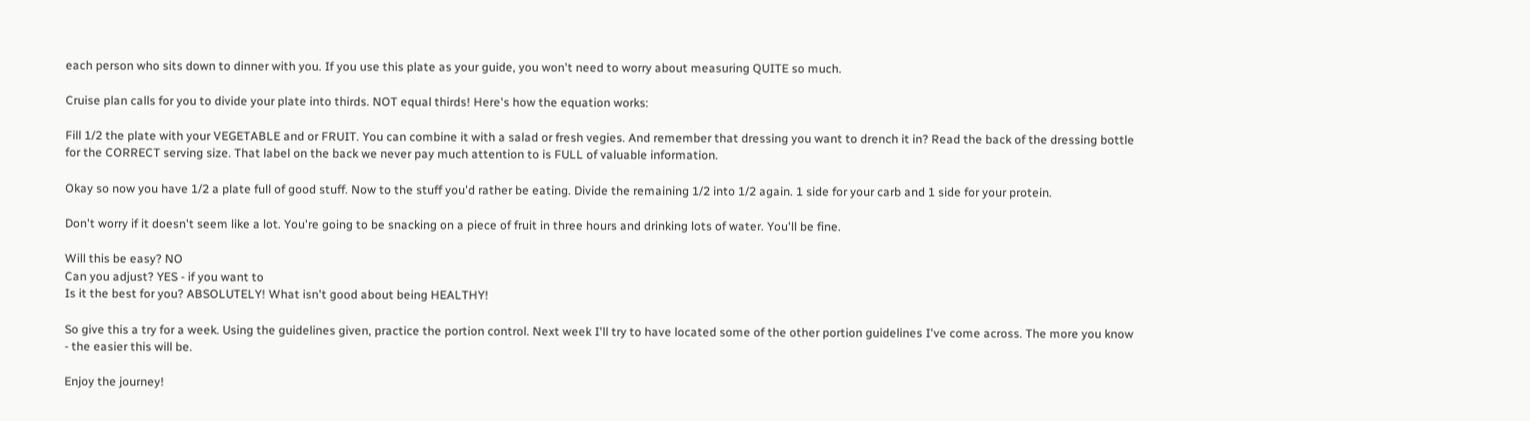each person who sits down to dinner with you. If you use this plate as your guide, you won't need to worry about measuring QUITE so much.

Cruise plan calls for you to divide your plate into thirds. NOT equal thirds! Here's how the equation works:

Fill 1/2 the plate with your VEGETABLE and or FRUIT. You can combine it with a salad or fresh vegies. And remember that dressing you want to drench it in? Read the back of the dressing bottle for the CORRECT serving size. That label on the back we never pay much attention to is FULL of valuable information.

Okay so now you have 1/2 a plate full of good stuff. Now to the stuff you'd rather be eating. Divide the remaining 1/2 into 1/2 again. 1 side for your carb and 1 side for your protein.

Don't worry if it doesn't seem like a lot. You're going to be snacking on a piece of fruit in three hours and drinking lots of water. You'll be fine.

Will this be easy? NO
Can you adjust? YES - if you want to
Is it the best for you? ABSOLUTELY! What isn't good about being HEALTHY!

So give this a try for a week. Using the guidelines given, practice the portion control. Next week I'll try to have located some of the other portion guidelines I've come across. The more you know - the easier this will be.

Enjoy the journey!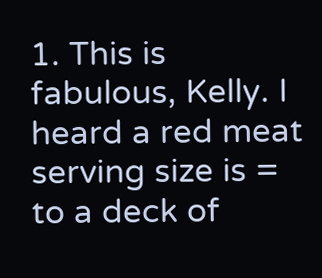1. This is fabulous, Kelly. I heard a red meat serving size is = to a deck of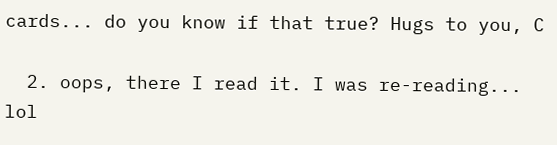cards... do you know if that true? Hugs to you, C

  2. oops, there I read it. I was re-reading... lol